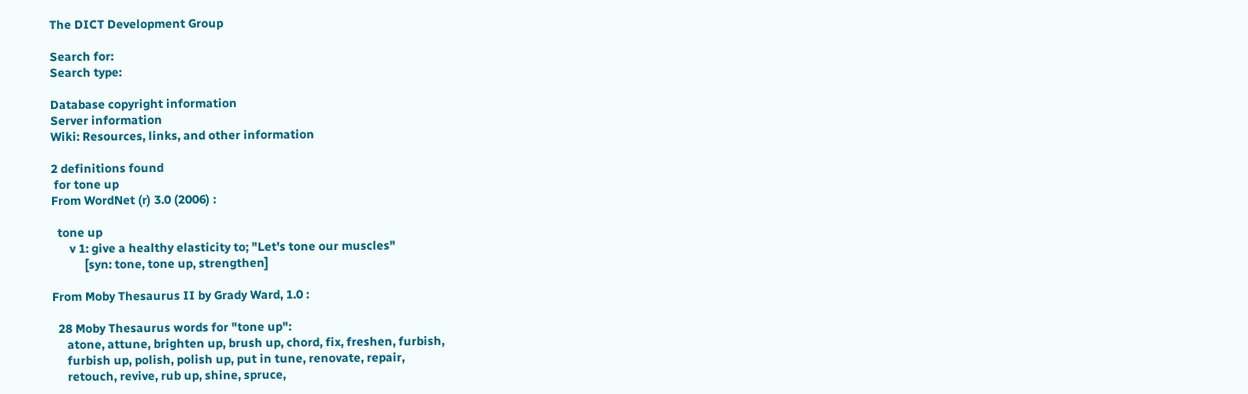The DICT Development Group

Search for:
Search type:

Database copyright information
Server information
Wiki: Resources, links, and other information

2 definitions found
 for tone up
From WordNet (r) 3.0 (2006) :

  tone up
      v 1: give a healthy elasticity to; "Let's tone our muscles"
           [syn: tone, tone up, strengthen]

From Moby Thesaurus II by Grady Ward, 1.0 :

  28 Moby Thesaurus words for "tone up":
     atone, attune, brighten up, brush up, chord, fix, freshen, furbish,
     furbish up, polish, polish up, put in tune, renovate, repair,
     retouch, revive, rub up, shine, spruce,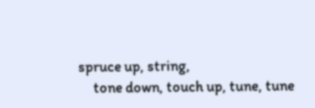spruce up, string,
     tone down, touch up, tune, tune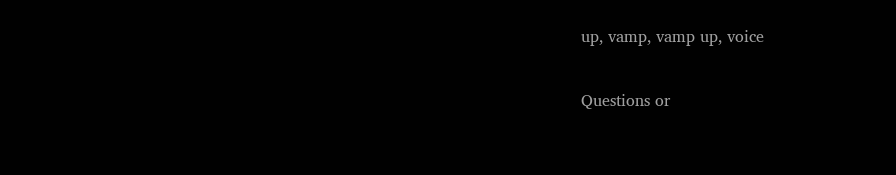up, vamp, vamp up, voice

Questions or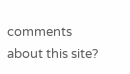comments about this site?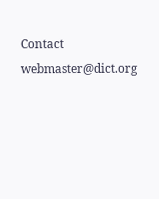Contact webmaster@dict.org